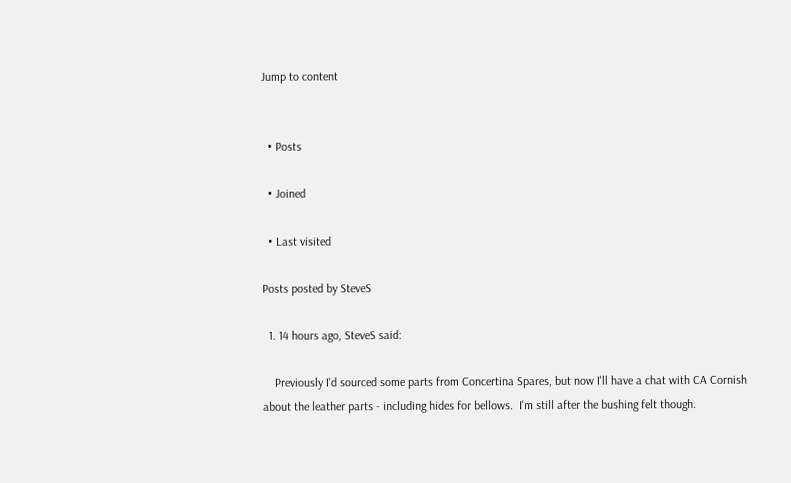Jump to content


  • Posts

  • Joined

  • Last visited

Posts posted by SteveS

  1. 14 hours ago, SteveS said:

    Previously I'd sourced some parts from Concertina Spares, but now I'll have a chat with CA Cornish about the leather parts - including hides for bellows.  I'm still after the bushing felt though.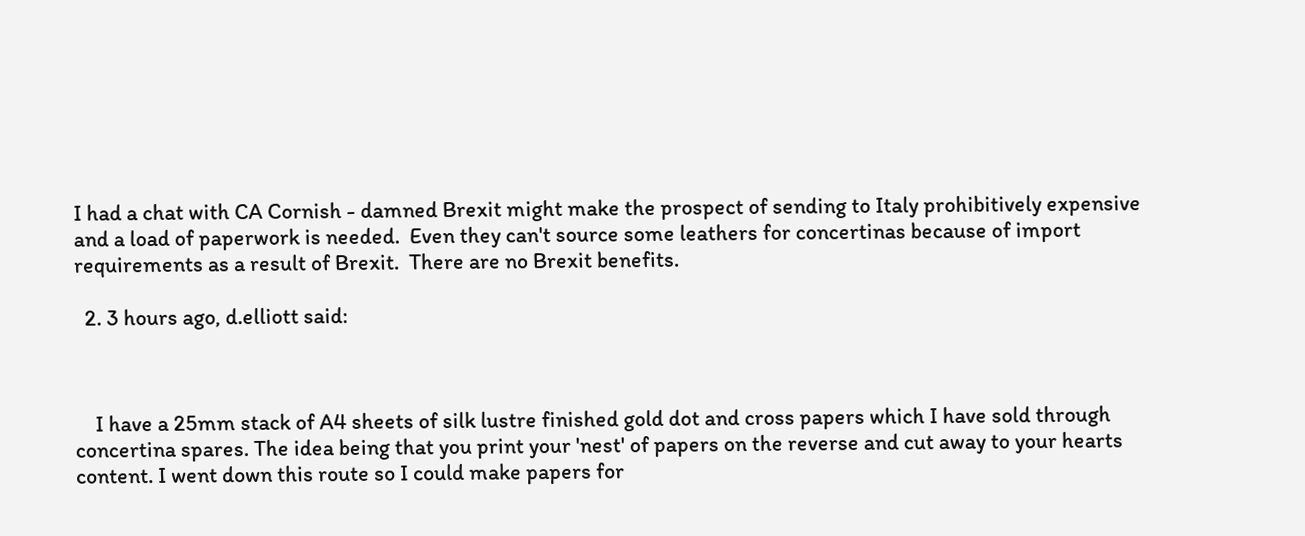I had a chat with CA Cornish - damned Brexit might make the prospect of sending to Italy prohibitively expensive and a load of paperwork is needed.  Even they can't source some leathers for concertinas because of import requirements as a result of Brexit.  There are no Brexit benefits.

  2. 3 hours ago, d.elliott said:



    I have a 25mm stack of A4 sheets of silk lustre finished gold dot and cross papers which I have sold through concertina spares. The idea being that you print your 'nest' of papers on the reverse and cut away to your hearts content. I went down this route so I could make papers for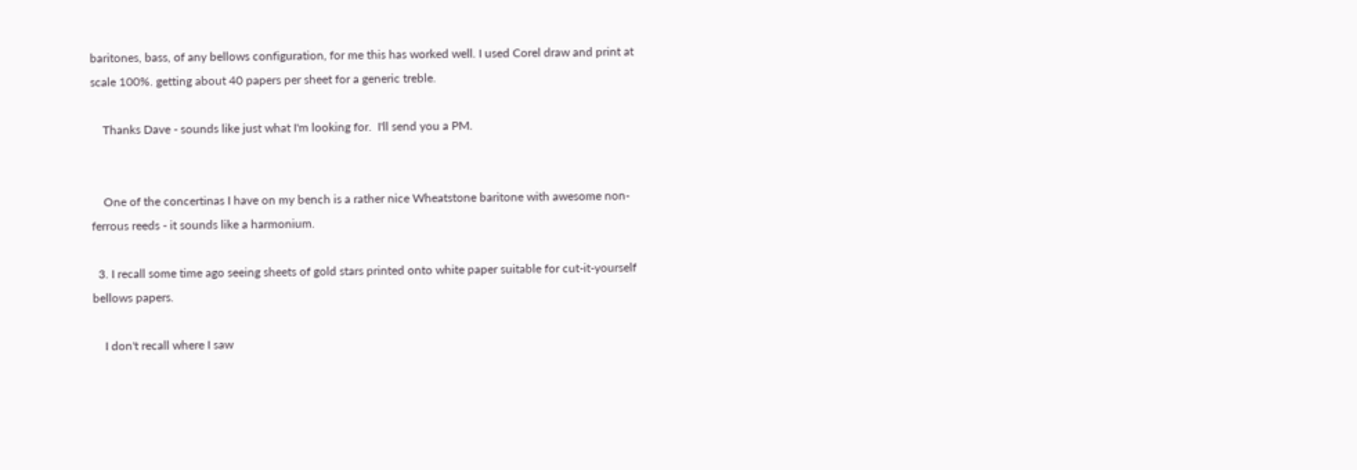baritones, bass, of any bellows configuration, for me this has worked well. I used Corel draw and print at scale 100%. getting about 40 papers per sheet for a generic treble.

    Thanks Dave - sounds like just what I'm looking for.  I'll send you a PM.


    One of the concertinas I have on my bench is a rather nice Wheatstone baritone with awesome non-ferrous reeds - it sounds like a harmonium.

  3. I recall some time ago seeing sheets of gold stars printed onto white paper suitable for cut-it-yourself bellows papers.

    I don't recall where I saw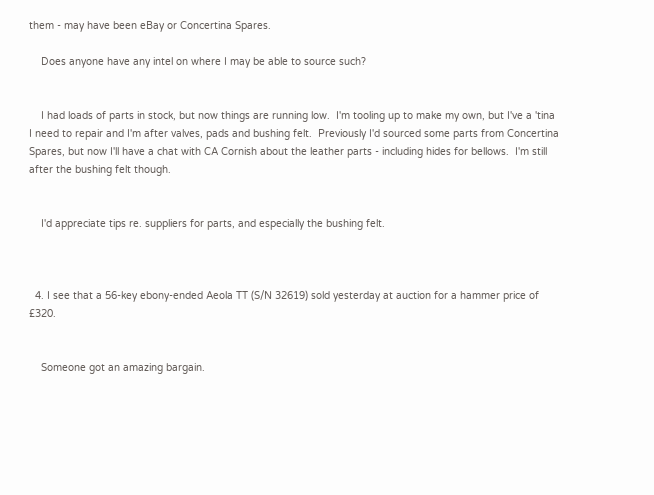them - may have been eBay or Concertina Spares.

    Does anyone have any intel on where I may be able to source such?


    I had loads of parts in stock, but now things are running low.  I'm tooling up to make my own, but I've a 'tina I need to repair and I'm after valves, pads and bushing felt.  Previously I'd sourced some parts from Concertina Spares, but now I'll have a chat with CA Cornish about the leather parts - including hides for bellows.  I'm still after the bushing felt though.


    I'd appreciate tips re. suppliers for parts, and especially the bushing felt.



  4. I see that a 56-key ebony-ended Aeola TT (S/N 32619) sold yesterday at auction for a hammer price of £320.


    Someone got an amazing bargain.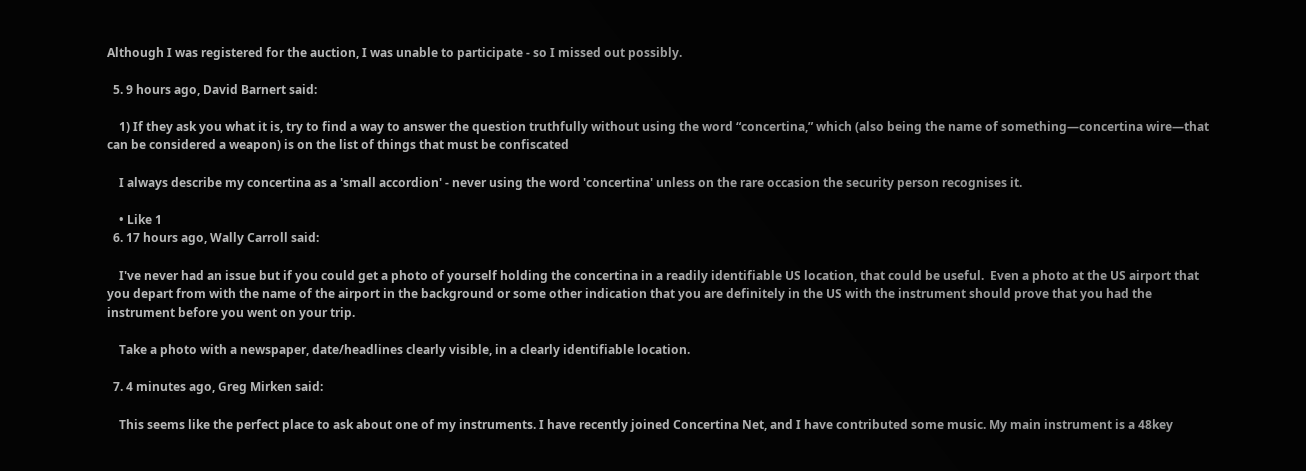Although I was registered for the auction, I was unable to participate - so I missed out possibly.

  5. 9 hours ago, David Barnert said:

    1) If they ask you what it is, try to find a way to answer the question truthfully without using the word “concertina,” which (also being the name of something—concertina wire—that can be considered a weapon) is on the list of things that must be confiscated

    I always describe my concertina as a 'small accordion' - never using the word 'concertina' unless on the rare occasion the security person recognises it.

    • Like 1
  6. 17 hours ago, Wally Carroll said:

    I've never had an issue but if you could get a photo of yourself holding the concertina in a readily identifiable US location, that could be useful.  Even a photo at the US airport that you depart from with the name of the airport in the background or some other indication that you are definitely in the US with the instrument should prove that you had the instrument before you went on your trip.

    Take a photo with a newspaper, date/headlines clearly visible, in a clearly identifiable location.

  7. 4 minutes ago, Greg Mirken said:

    This seems like the perfect place to ask about one of my instruments. I have recently joined Concertina Net, and I have contributed some music. My main instrument is a 48key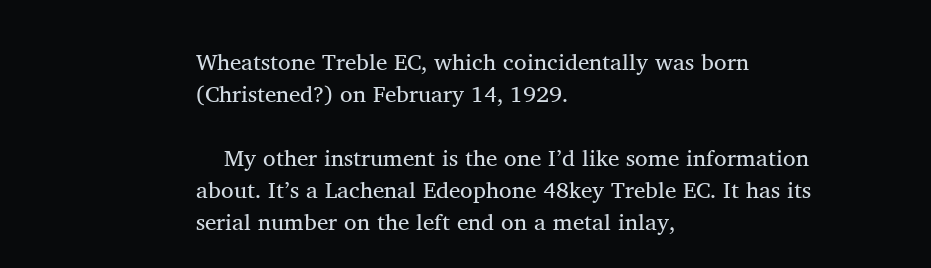Wheatstone Treble EC, which coincidentally was born (Christened?) on February 14, 1929.

    My other instrument is the one I’d like some information about. It’s a Lachenal Edeophone 48key Treble EC. It has its serial number on the left end on a metal inlay,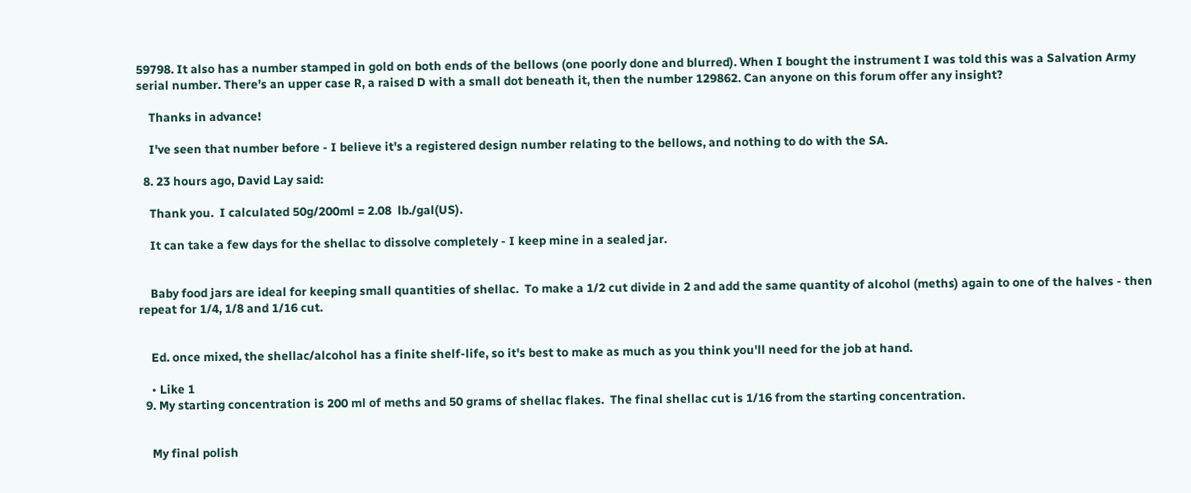59798. It also has a number stamped in gold on both ends of the bellows (one poorly done and blurred). When I bought the instrument I was told this was a Salvation Army serial number. There’s an upper case R, a raised D with a small dot beneath it, then the number 129862. Can anyone on this forum offer any insight?

    Thanks in advance!

    I've seen that number before - I believe it's a registered design number relating to the bellows, and nothing to do with the SA.

  8. 23 hours ago, David Lay said:

    Thank you.  I calculated 50g/200ml = 2.08  lb./gal(US).

    It can take a few days for the shellac to dissolve completely - I keep mine in a sealed jar.


    Baby food jars are ideal for keeping small quantities of shellac.  To make a 1/2 cut divide in 2 and add the same quantity of alcohol (meths) again to one of the halves - then repeat for 1/4, 1/8 and 1/16 cut.


    Ed. once mixed, the shellac/alcohol has a finite shelf-life, so it's best to make as much as you think you'll need for the job at hand.

    • Like 1
  9. My starting concentration is 200 ml of meths and 50 grams of shellac flakes.  The final shellac cut is 1/16 from the starting concentration.


    My final polish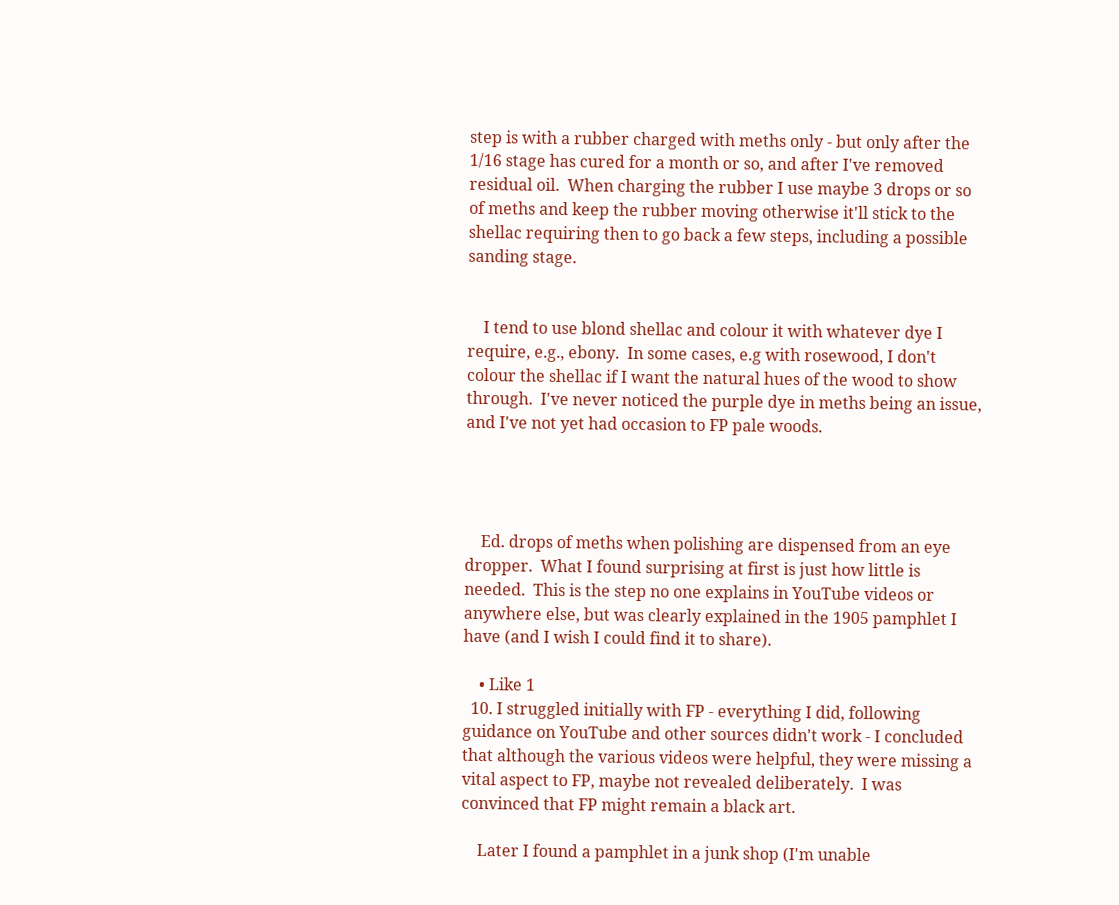step is with a rubber charged with meths only - but only after the 1/16 stage has cured for a month or so, and after I've removed residual oil.  When charging the rubber I use maybe 3 drops or so of meths and keep the rubber moving otherwise it'll stick to the shellac requiring then to go back a few steps, including a possible sanding stage.


    I tend to use blond shellac and colour it with whatever dye I require, e.g., ebony.  In some cases, e.g with rosewood, I don't colour the shellac if I want the natural hues of the wood to show through.  I've never noticed the purple dye in meths being an issue, and I've not yet had occasion to FP pale woods.




    Ed. drops of meths when polishing are dispensed from an eye dropper.  What I found surprising at first is just how little is needed.  This is the step no one explains in YouTube videos or anywhere else, but was clearly explained in the 1905 pamphlet I have (and I wish I could find it to share).

    • Like 1
  10. I struggled initially with FP - everything I did, following guidance on YouTube and other sources didn't work - I concluded that although the various videos were helpful, they were missing a vital aspect to FP, maybe not revealed deliberately.  I was convinced that FP might remain a black art.

    Later I found a pamphlet in a junk shop (I'm unable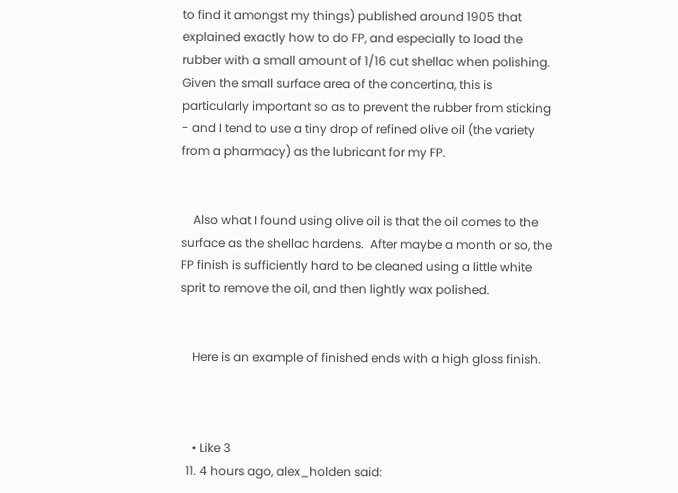to find it amongst my things) published around 1905 that explained exactly how to do FP, and especially to load the rubber with a small amount of 1/16 cut shellac when polishing.  Given the small surface area of the concertina, this is particularly important so as to prevent the rubber from sticking - and I tend to use a tiny drop of refined olive oil (the variety from a pharmacy) as the lubricant for my FP.


    Also what I found using olive oil is that the oil comes to the surface as the shellac hardens.  After maybe a month or so, the FP finish is sufficiently hard to be cleaned using a little white sprit to remove the oil, and then lightly wax polished.


    Here is an example of finished ends with a high gloss finish.



    • Like 3
  11. 4 hours ago, alex_holden said: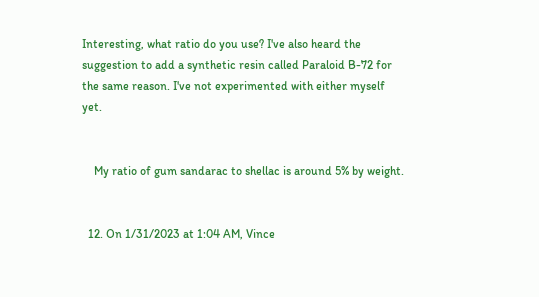Interesting, what ratio do you use? I've also heard the suggestion to add a synthetic resin called Paraloid B-72 for the same reason. I've not experimented with either myself yet.


    My ratio of gum sandarac to shellac is around 5% by weight.


  12. On 1/31/2023 at 1:04 AM, Vince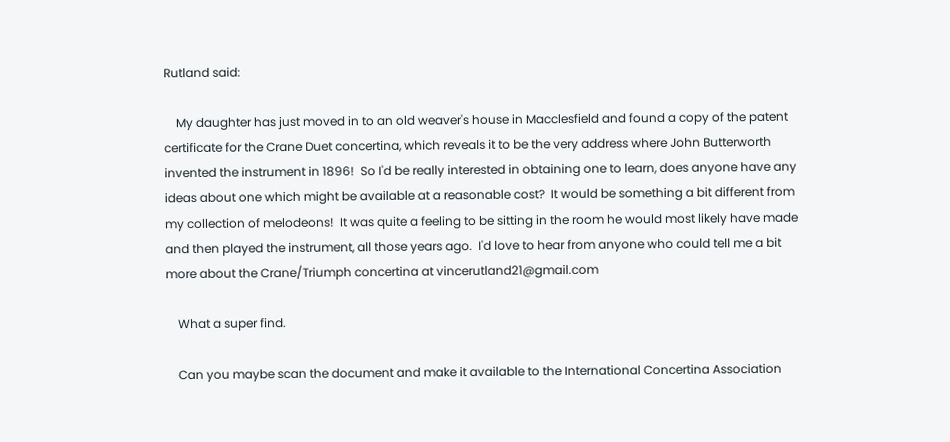Rutland said:

    My daughter has just moved in to an old weaver's house in Macclesfield and found a copy of the patent certificate for the Crane Duet concertina, which reveals it to be the very address where John Butterworth invented the instrument in 1896!  So I'd be really interested in obtaining one to learn, does anyone have any ideas about one which might be available at a reasonable cost?  It would be something a bit different from my collection of melodeons!  It was quite a feeling to be sitting in the room he would most likely have made and then played the instrument, all those years ago.  I'd love to hear from anyone who could tell me a bit more about the Crane/Triumph concertina at vincerutland21@gmail.com

    What a super find.

    Can you maybe scan the document and make it available to the International Concertina Association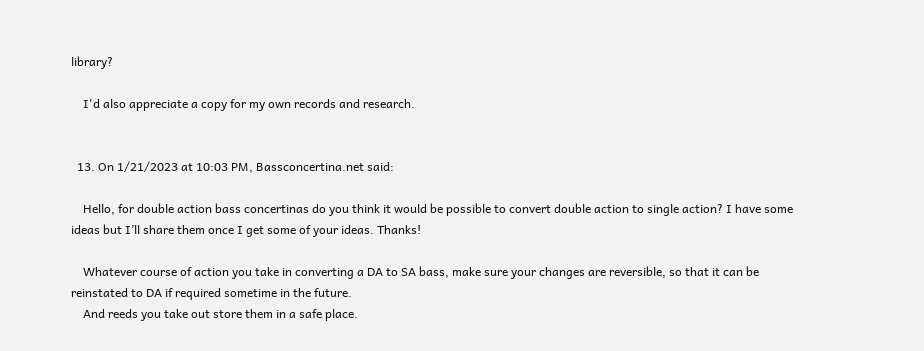library?

    I'd also appreciate a copy for my own records and research.


  13. On 1/21/2023 at 10:03 PM, Bassconcertina.net said:

    Hello, for double action bass concertinas do you think it would be possible to convert double action to single action? I have some ideas but I’ll share them once I get some of your ideas. Thanks!

    Whatever course of action you take in converting a DA to SA bass, make sure your changes are reversible, so that it can be reinstated to DA if required sometime in the future.
    And reeds you take out store them in a safe place.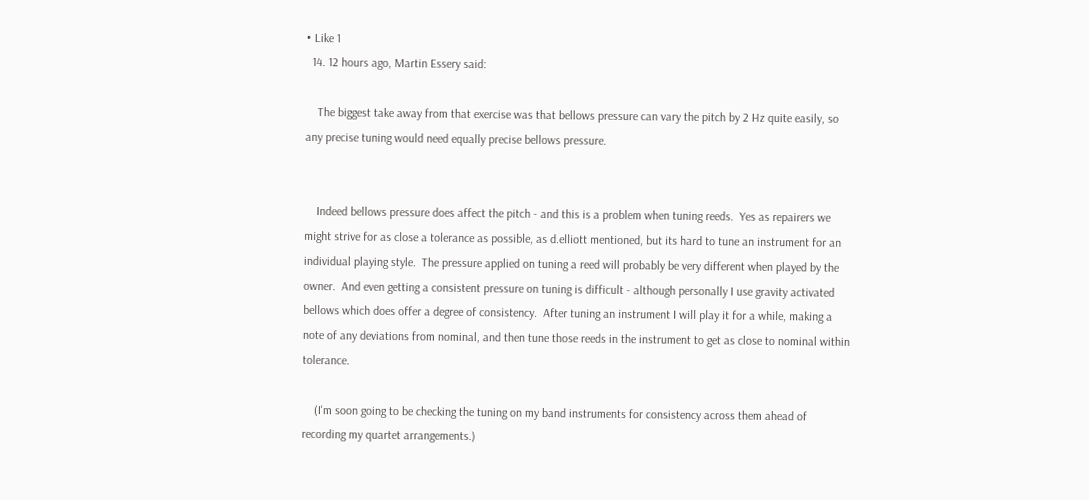• Like 1
  14. 12 hours ago, Martin Essery said:

    The biggest take away from that exercise was that bellows pressure can vary the pitch by 2 Hz quite easily, so any precise tuning would need equally precise bellows pressure.


    Indeed bellows pressure does affect the pitch - and this is a problem when tuning reeds.  Yes as repairers we might strive for as close a tolerance as possible, as d.elliott mentioned, but its hard to tune an instrument for an individual playing style.  The pressure applied on tuning a reed will probably be very different when played by the owner.  And even getting a consistent pressure on tuning is difficult - although personally I use gravity activated bellows which does offer a degree of consistency.  After tuning an instrument I will play it for a while, making a note of any deviations from nominal, and then tune those reeds in the instrument to get as close to nominal within tolerance.

    (I'm soon going to be checking the tuning on my band instruments for consistency across them ahead of recording my quartet arrangements.)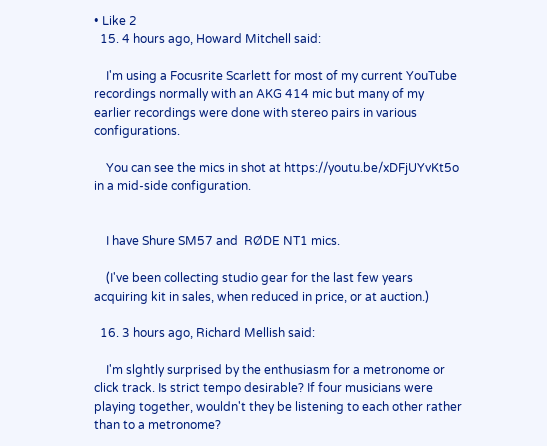• Like 2
  15. 4 hours ago, Howard Mitchell said:

    I'm using a Focusrite Scarlett for most of my current YouTube recordings normally with an AKG 414 mic but many of my earlier recordings were done with stereo pairs in various configurations.

    You can see the mics in shot at https://youtu.be/xDFjUYvKt5o in a mid-side configuration.


    I have Shure SM57 and  RØDE NT1 mics.

    (I've been collecting studio gear for the last few years acquiring kit in sales, when reduced in price, or at auction.)

  16. 3 hours ago, Richard Mellish said:

    I'm slghtly surprised by the enthusiasm for a metronome or click track. Is strict tempo desirable? If four musicians were playing together, wouldn't they be listening to each other rather than to a metronome?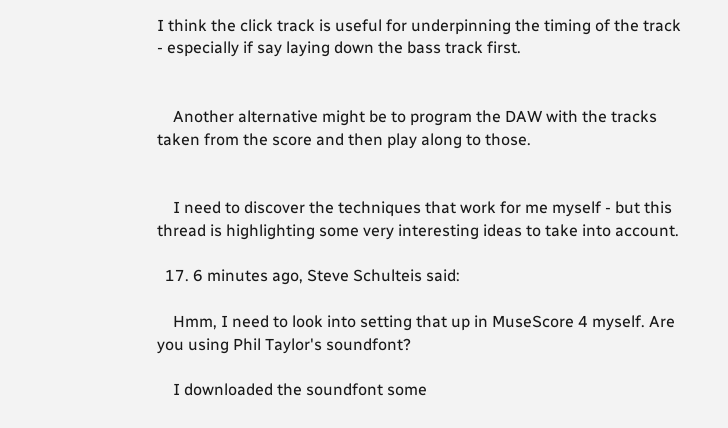I think the click track is useful for underpinning the timing of the track - especially if say laying down the bass track first.


    Another alternative might be to program the DAW with the tracks taken from the score and then play along to those.


    I need to discover the techniques that work for me myself - but this thread is highlighting some very interesting ideas to take into account.

  17. 6 minutes ago, Steve Schulteis said:

    Hmm, I need to look into setting that up in MuseScore 4 myself. Are you using Phil Taylor's soundfont?

    I downloaded the soundfont some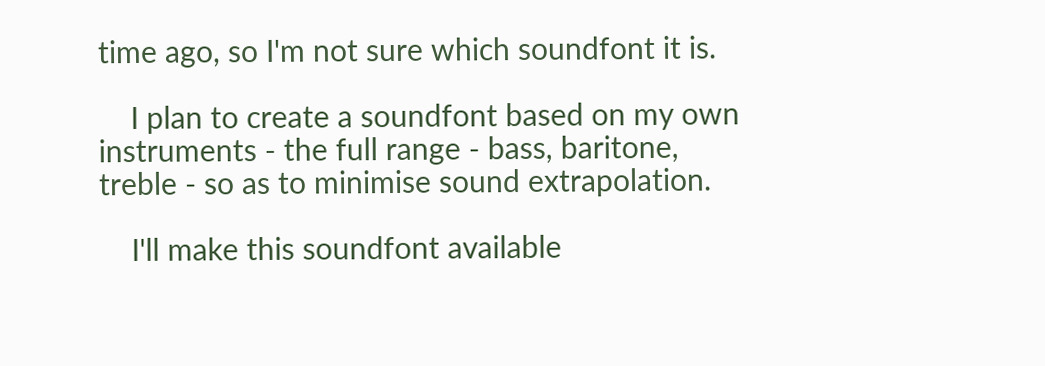time ago, so I'm not sure which soundfont it is.

    I plan to create a soundfont based on my own instruments - the full range - bass, baritone, treble - so as to minimise sound extrapolation.

    I'll make this soundfont available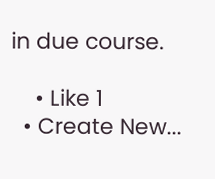in due course.

    • Like 1
  • Create New...